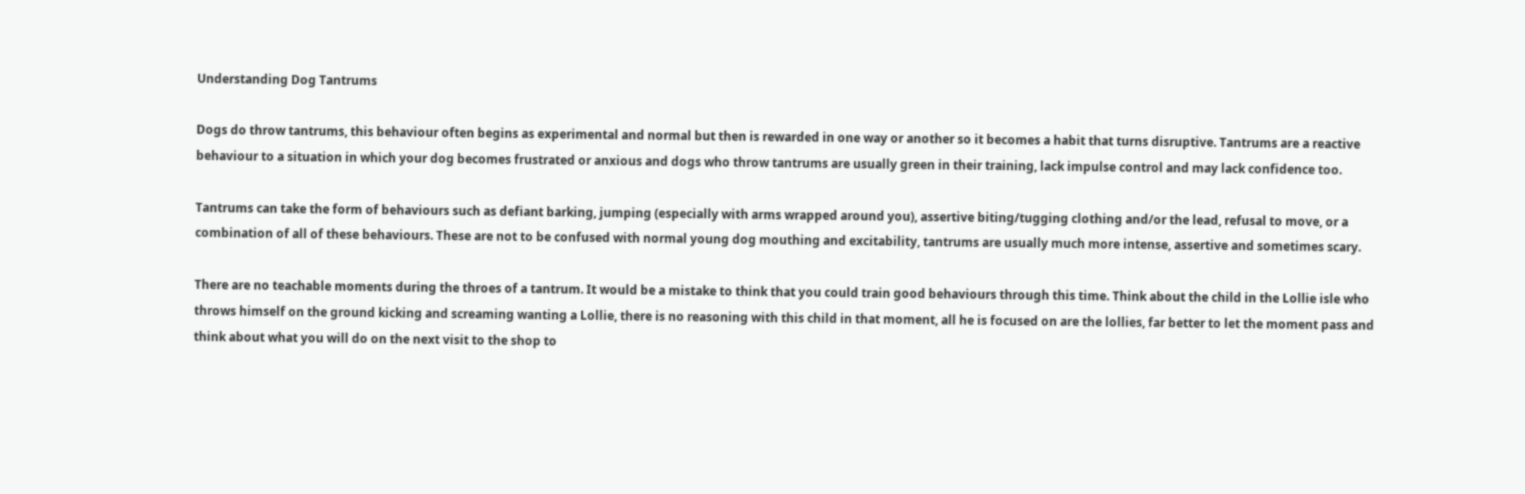Understanding Dog Tantrums

Dogs do throw tantrums, this behaviour often begins as experimental and normal but then is rewarded in one way or another so it becomes a habit that turns disruptive. Tantrums are a reactive behaviour to a situation in which your dog becomes frustrated or anxious and dogs who throw tantrums are usually green in their training, lack impulse control and may lack confidence too.

Tantrums can take the form of behaviours such as defiant barking, jumping (especially with arms wrapped around you), assertive biting/tugging clothing and/or the lead, refusal to move, or a combination of all of these behaviours. These are not to be confused with normal young dog mouthing and excitability, tantrums are usually much more intense, assertive and sometimes scary.

There are no teachable moments during the throes of a tantrum. It would be a mistake to think that you could train good behaviours through this time. Think about the child in the Lollie isle who throws himself on the ground kicking and screaming wanting a Lollie, there is no reasoning with this child in that moment, all he is focused on are the lollies, far better to let the moment pass and think about what you will do on the next visit to the shop to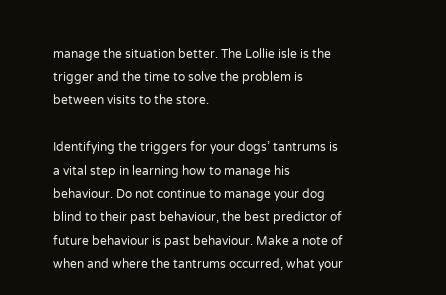manage the situation better. The Lollie isle is the trigger and the time to solve the problem is between visits to the store.

Identifying the triggers for your dogs’ tantrums is a vital step in learning how to manage his behaviour. Do not continue to manage your dog blind to their past behaviour, the best predictor of future behaviour is past behaviour. Make a note of when and where the tantrums occurred, what your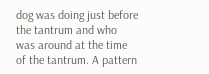dog was doing just before the tantrum and who was around at the time of the tantrum. A pattern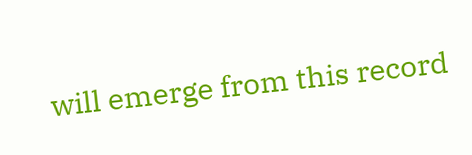will emerge from this record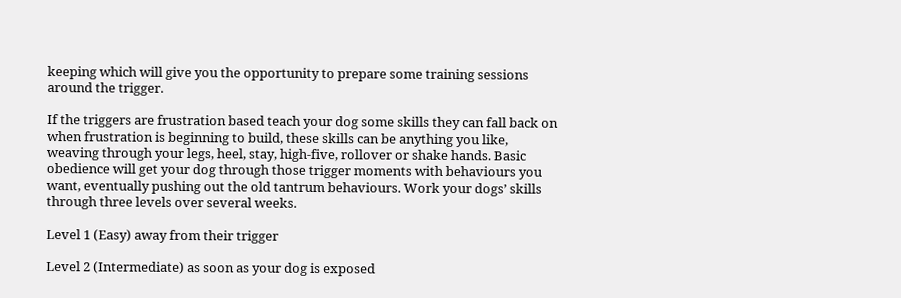keeping which will give you the opportunity to prepare some training sessions around the trigger.

If the triggers are frustration based teach your dog some skills they can fall back on when frustration is beginning to build, these skills can be anything you like, weaving through your legs, heel, stay, high-five, rollover or shake hands. Basic obedience will get your dog through those trigger moments with behaviours you want, eventually pushing out the old tantrum behaviours. Work your dogs’ skills through three levels over several weeks.

Level 1 (Easy) away from their trigger

Level 2 (Intermediate) as soon as your dog is exposed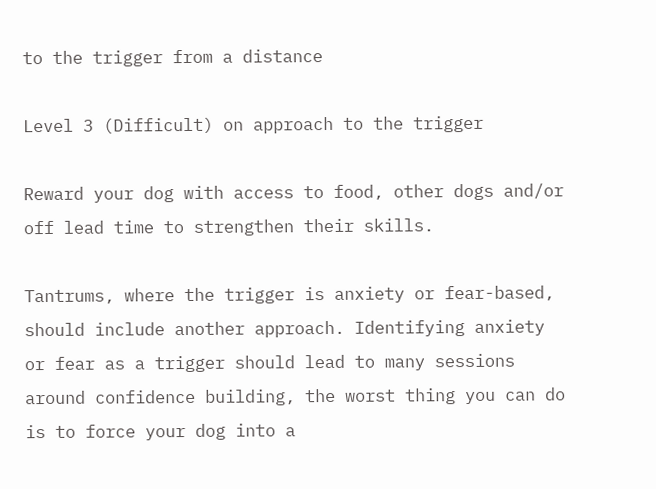to the trigger from a distance

Level 3 (Difficult) on approach to the trigger

Reward your dog with access to food, other dogs and/or off lead time to strengthen their skills.

Tantrums, where the trigger is anxiety or fear-based, should include another approach. Identifying anxiety or fear as a trigger should lead to many sessions around confidence building, the worst thing you can do is to force your dog into a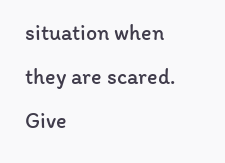situation when they are scared. Give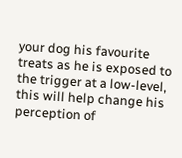your dog his favourite treats as he is exposed to the trigger at a low-level, this will help change his perception of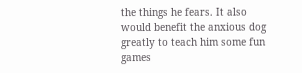the things he fears. It also would benefit the anxious dog greatly to teach him some fun games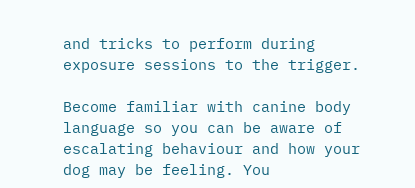and tricks to perform during exposure sessions to the trigger.

Become familiar with canine body language so you can be aware of escalating behaviour and how your dog may be feeling. You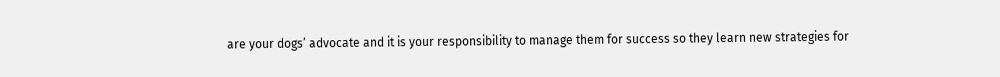are your dogs’ advocate and it is your responsibility to manage them for success so they learn new strategies for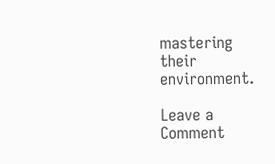mastering their environment.

Leave a Comment